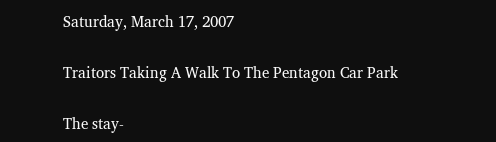Saturday, March 17, 2007

Traitors Taking A Walk To The Pentagon Car Park

The stay-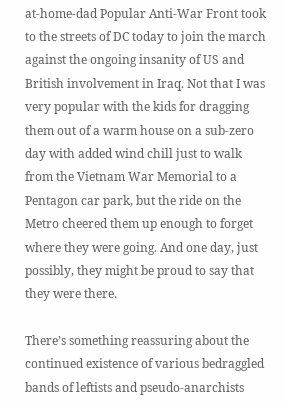at-home-dad Popular Anti-War Front took to the streets of DC today to join the march against the ongoing insanity of US and British involvement in Iraq. Not that I was very popular with the kids for dragging them out of a warm house on a sub-zero day with added wind chill just to walk from the Vietnam War Memorial to a Pentagon car park, but the ride on the Metro cheered them up enough to forget where they were going. And one day, just possibly, they might be proud to say that they were there.

There’s something reassuring about the continued existence of various bedraggled bands of leftists and pseudo-anarchists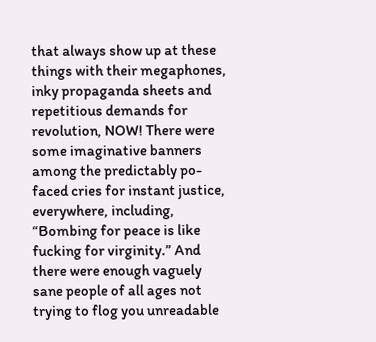that always show up at these things with their megaphones, inky propaganda sheets and repetitious demands for revolution, NOW! There were some imaginative banners among the predictably po-faced cries for instant justice, everywhere, including, “Bombing for peace is like fucking for virginity.” And there were enough vaguely sane people of all ages not trying to flog you unreadable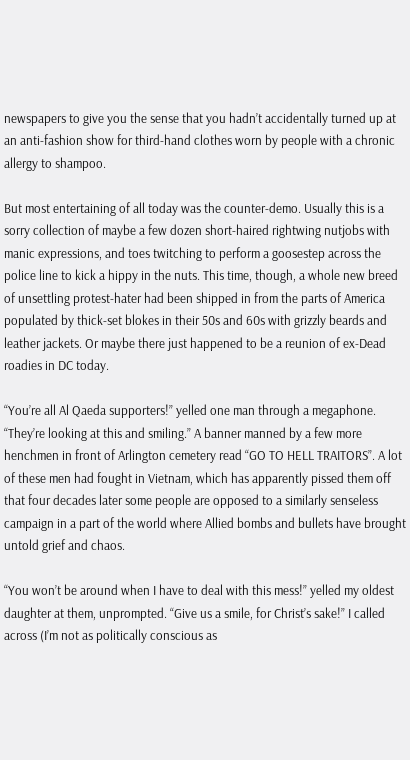newspapers to give you the sense that you hadn’t accidentally turned up at an anti-fashion show for third-hand clothes worn by people with a chronic allergy to shampoo.

But most entertaining of all today was the counter-demo. Usually this is a sorry collection of maybe a few dozen short-haired rightwing nutjobs with manic expressions, and toes twitching to perform a goosestep across the police line to kick a hippy in the nuts. This time, though, a whole new breed of unsettling protest-hater had been shipped in from the parts of America populated by thick-set blokes in their 50s and 60s with grizzly beards and leather jackets. Or maybe there just happened to be a reunion of ex-Dead roadies in DC today.

“You’re all Al Qaeda supporters!” yelled one man through a megaphone. “They’re looking at this and smiling.” A banner manned by a few more henchmen in front of Arlington cemetery read “GO TO HELL TRAITORS”. A lot of these men had fought in Vietnam, which has apparently pissed them off that four decades later some people are opposed to a similarly senseless campaign in a part of the world where Allied bombs and bullets have brought untold grief and chaos.

“You won’t be around when I have to deal with this mess!” yelled my oldest daughter at them, unprompted. “Give us a smile, for Christ’s sake!” I called across (I’m not as politically conscious as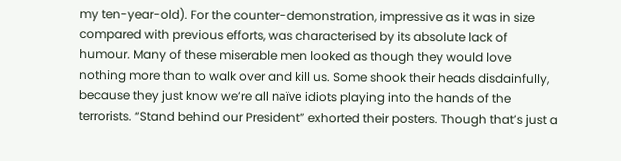my ten-year-old). For the counter-demonstration, impressive as it was in size compared with previous efforts, was characterised by its absolute lack of humour. Many of these miserable men looked as though they would love nothing more than to walk over and kill us. Some shook their heads disdainfully, because they just know we’re all naïve idiots playing into the hands of the terrorists. “Stand behind our President” exhorted their posters. Though that’s just a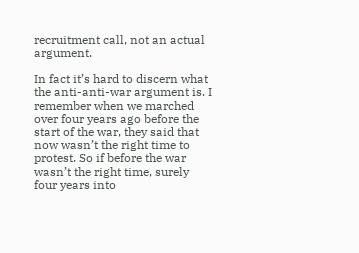recruitment call, not an actual argument.

In fact it’s hard to discern what the anti-anti-war argument is. I remember when we marched over four years ago before the start of the war, they said that now wasn’t the right time to protest. So if before the war wasn’t the right time, surely four years into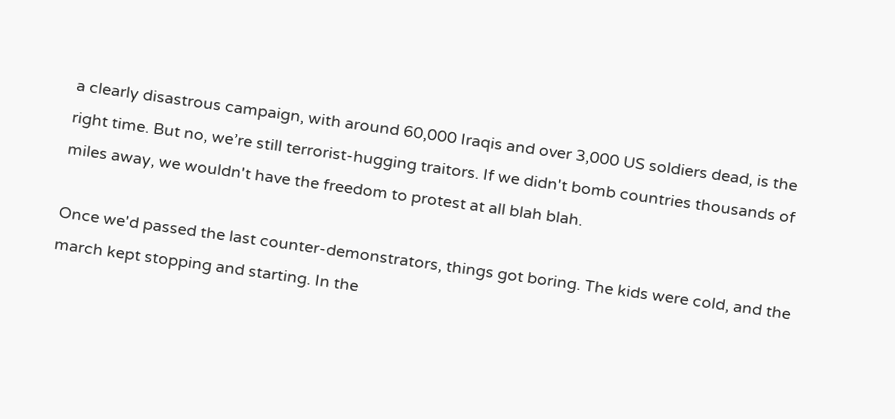a clearly disastrous campaign, with around 60,000 Iraqis and over 3,000 US soldiers dead, is the right time. But no, we’re still terrorist-hugging traitors. If we didn't bomb countries thousands of miles away, we wouldn't have the freedom to protest at all blah blah.

Once we'd passed the last counter-demonstrators, things got boring. The kids were cold, and the march kept stopping and starting. In the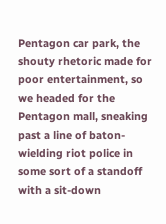Pentagon car park, the shouty rhetoric made for poor entertainment, so we headed for the Pentagon mall, sneaking past a line of baton-wielding riot police in some sort of a standoff with a sit-down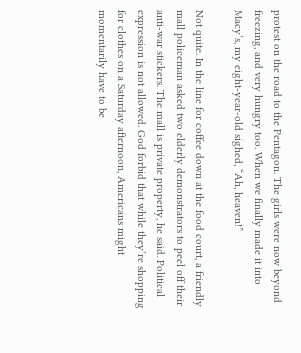protest on the road to the Pentagon. The girls were now beyond freezing, and very hungry too. When we finally made it into Macy’s, my eight-year-old sighed, “Ah, heaven!”

Not quite. In the line for coffee down at the food court, a friendly mall policeman asked two elderly demonstrators to peel off their anti-war stickers. The mall is private property, he said. Political expression is not allowed. God forbid that while they’re shopping for clothes on a Saturday afternoon, Americans might momentarily have to be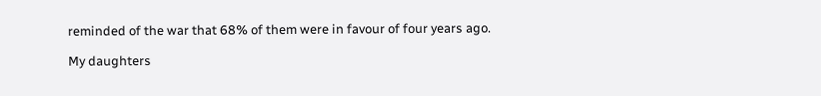reminded of the war that 68% of them were in favour of four years ago.

My daughters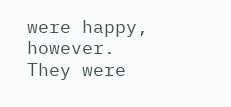were happy, however. They were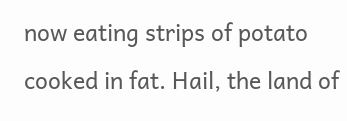now eating strips of potato cooked in fat. Hail, the land of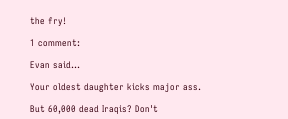the fry!

1 comment:

Evan said...

Your oldest daughter kicks major ass.

But 60,000 dead Iraqis? Don't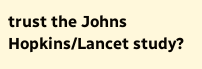trust the Johns Hopkins/Lancet study?